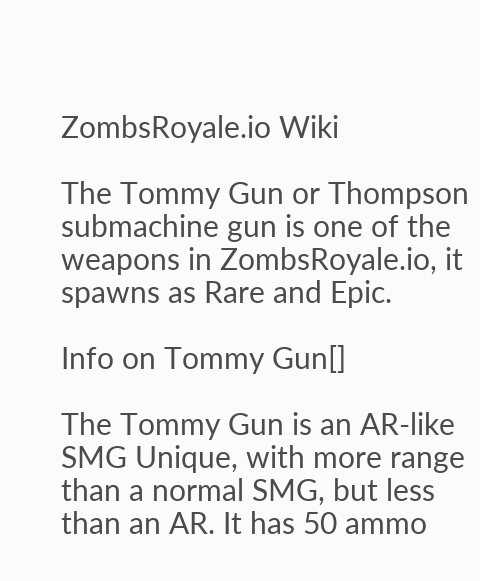ZombsRoyale.io Wiki

The Tommy Gun or Thompson submachine gun is one of the weapons in ZombsRoyale.io, it spawns as Rare and Epic.

Info on Tommy Gun[]

The Tommy Gun is an AR-like SMG Unique, with more range than a normal SMG, but less than an AR. It has 50 ammo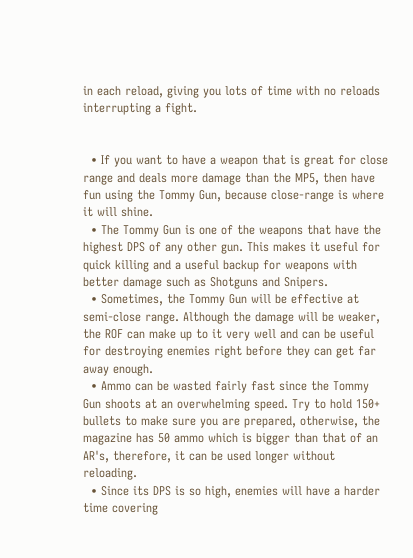in each reload, giving you lots of time with no reloads interrupting a fight.


  • If you want to have a weapon that is great for close range and deals more damage than the MP5, then have fun using the Tommy Gun, because close-range is where it will shine.
  • The Tommy Gun is one of the weapons that have the highest DPS of any other gun. This makes it useful for quick killing and a useful backup for weapons with better damage such as Shotguns and Snipers.
  • Sometimes, the Tommy Gun will be effective at semi-close range. Although the damage will be weaker, the ROF can make up to it very well and can be useful for destroying enemies right before they can get far away enough.
  • Ammo can be wasted fairly fast since the Tommy Gun shoots at an overwhelming speed. Try to hold 150+ bullets to make sure you are prepared, otherwise, the magazine has 50 ammo which is bigger than that of an AR's, therefore, it can be used longer without reloading.
  • Since its DPS is so high, enemies will have a harder time covering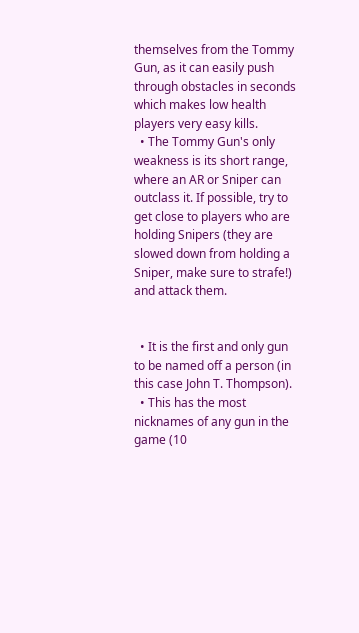themselves from the Tommy Gun, as it can easily push through obstacles in seconds which makes low health players very easy kills.
  • The Tommy Gun's only weakness is its short range, where an AR or Sniper can outclass it. If possible, try to get close to players who are holding Snipers (they are slowed down from holding a Sniper, make sure to strafe!) and attack them.


  • It is the first and only gun to be named off a person (in this case John T. Thompson).
  • This has the most nicknames of any gun in the game (10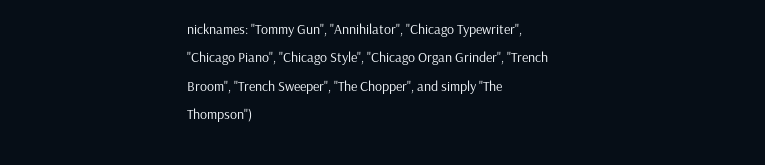nicknames: "Tommy Gun", "Annihilator", "Chicago Typewriter", "Chicago Piano", "Chicago Style", "Chicago Organ Grinder", "Trench Broom", "Trench Sweeper", "The Chopper", and simply "The Thompson")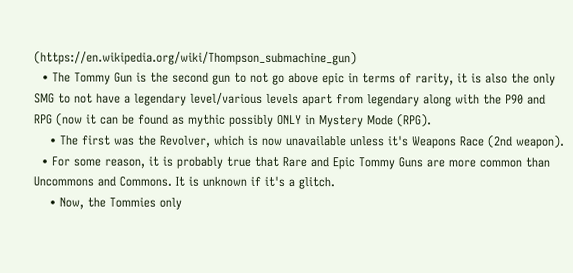(https://en.wikipedia.org/wiki/Thompson_submachine_gun)
  • The Tommy Gun is the second gun to not go above epic in terms of rarity, it is also the only SMG to not have a legendary level/various levels apart from legendary along with the P90 and RPG (now it can be found as mythic possibly ONLY in Mystery Mode (RPG).
    • The first was the Revolver, which is now unavailable unless it's Weapons Race (2nd weapon).
  • For some reason, it is probably true that Rare and Epic Tommy Guns are more common than Uncommons and Commons. It is unknown if it's a glitch.
    • Now, the Tommies only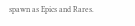spawn as Epics and Rares.